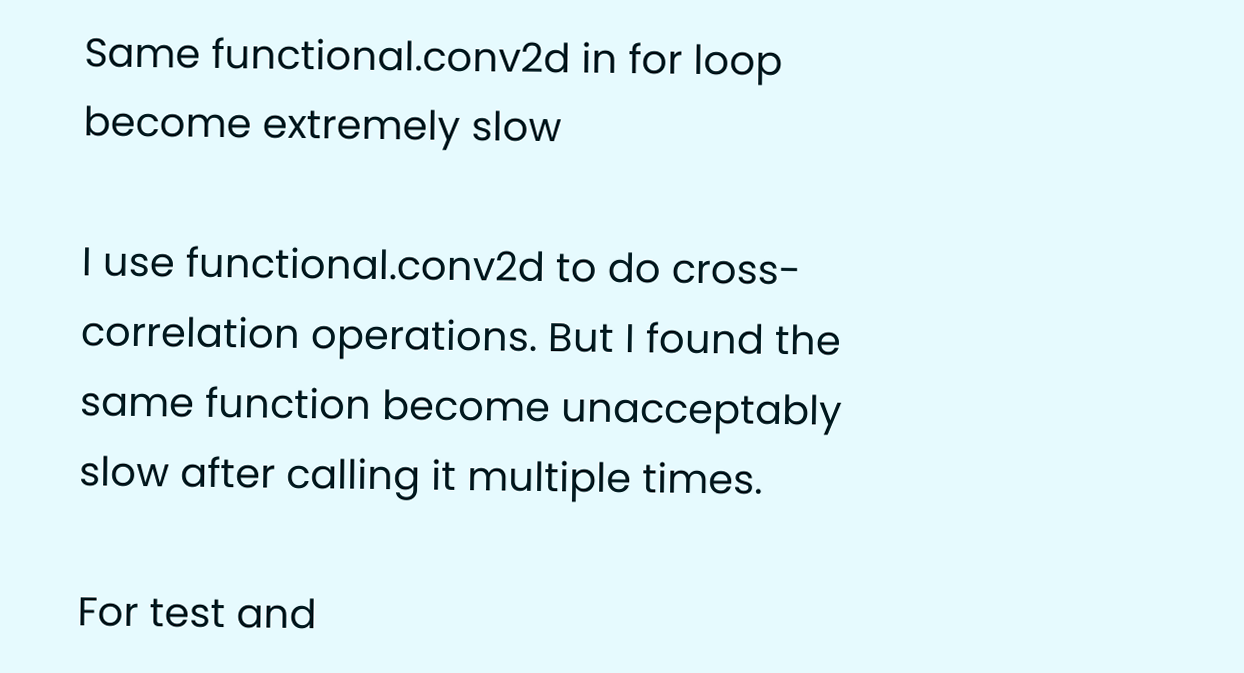Same functional.conv2d in for loop become extremely slow

I use functional.conv2d to do cross-correlation operations. But I found the same function become unacceptably slow after calling it multiple times.

For test and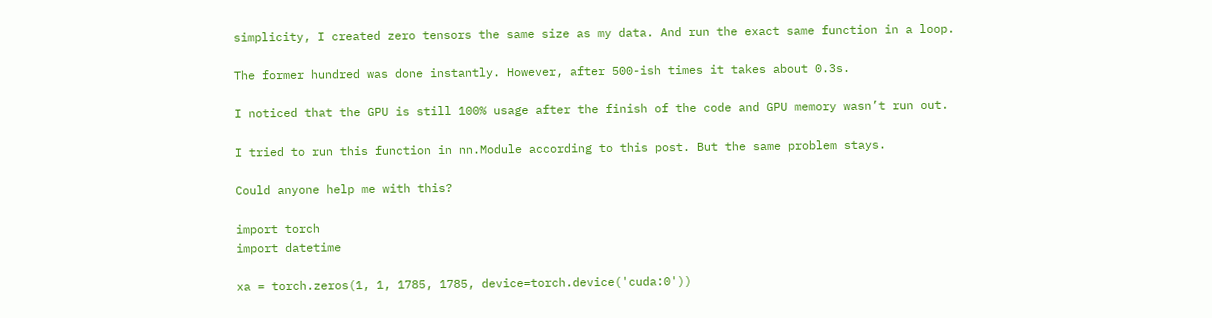simplicity, I created zero tensors the same size as my data. And run the exact same function in a loop.

The former hundred was done instantly. However, after 500-ish times it takes about 0.3s.

I noticed that the GPU is still 100% usage after the finish of the code and GPU memory wasn’t run out.

I tried to run this function in nn.Module according to this post. But the same problem stays.

Could anyone help me with this?

import torch
import datetime

xa = torch.zeros(1, 1, 1785, 1785, device=torch.device('cuda:0'))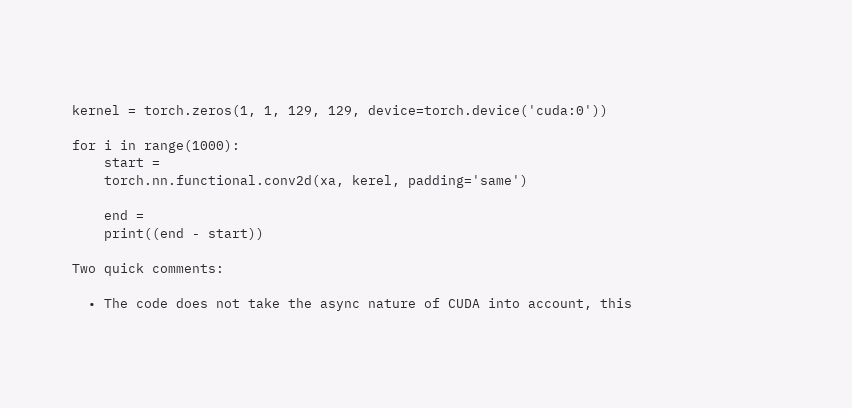kernel = torch.zeros(1, 1, 129, 129, device=torch.device('cuda:0'))

for i in range(1000):
    start =
    torch.nn.functional.conv2d(xa, kerel, padding='same')

    end =
    print((end - start))

Two quick comments:

  • The code does not take the async nature of CUDA into account, this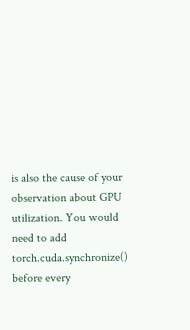is also the cause of your observation about GPU utilization. You would need to add torch.cuda.synchronize() before every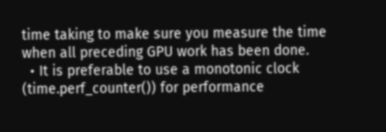time taking to make sure you measure the time when all preceding GPU work has been done.
  • It is preferable to use a monotonic clock (time.perf_counter()) for performance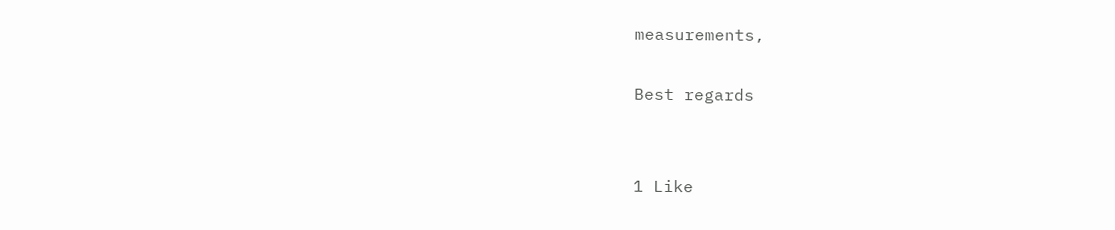measurements,

Best regards


1 Like